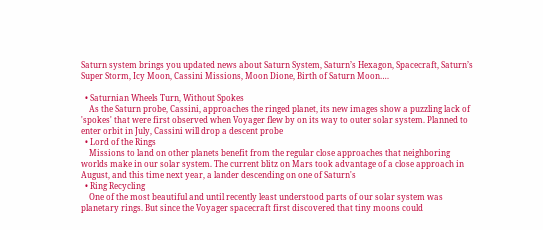Saturn system brings you updated news about Saturn System, Saturn’s Hexagon, Spacecraft, Saturn’s Super Storm, Icy Moon, Cassini Missions, Moon Dione, Birth of Saturn Moon….

  • Saturnian Wheels Turn, Without Spokes
    As the Saturn probe, Cassini, approaches the ringed planet, its new images show a puzzling lack of 'spokes' that were first observed when Voyager flew by on its way to outer solar system. Planned to enter orbit in July, Cassini will drop a descent probe
  • Lord of the Rings
    Missions to land on other planets benefit from the regular close approaches that neighboring worlds make in our solar system. The current blitz on Mars took advantage of a close approach in August, and this time next year, a lander descending on one of Saturn's
  • Ring Recycling
    One of the most beautiful and until recently least understood parts of our solar system was planetary rings. But since the Voyager spacecraft first discovered that tiny moons could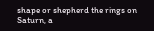shape or shepherd the rings on Saturn, a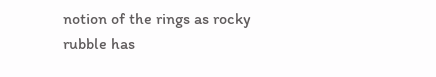notion of the rings as rocky rubble has